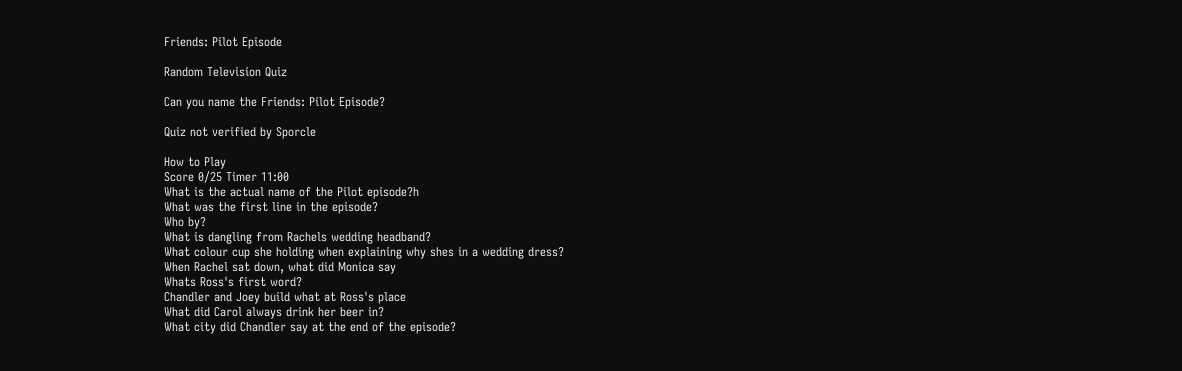Friends: Pilot Episode

Random Television Quiz

Can you name the Friends: Pilot Episode?

Quiz not verified by Sporcle

How to Play
Score 0/25 Timer 11:00
What is the actual name of the Pilot episode?h
What was the first line in the episode?
Who by?
What is dangling from Rachels wedding headband?
What colour cup she holding when explaining why shes in a wedding dress?
When Rachel sat down, what did Monica say
Whats Ross's first word?
Chandler and Joey build what at Ross's place
What did Carol always drink her beer in?
What city did Chandler say at the end of the episode?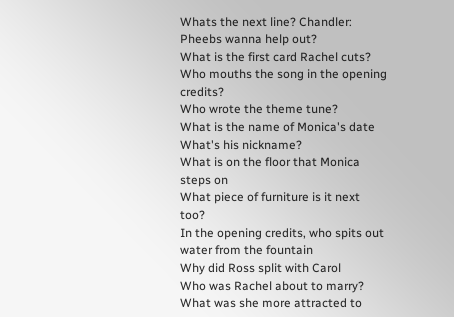Whats the next line? Chandler: Pheebs wanna help out?
What is the first card Rachel cuts?
Who mouths the song in the opening credits?
Who wrote the theme tune?
What is the name of Monica's date
What's his nickname?
What is on the floor that Monica steps on
What piece of furniture is it next too?
In the opening credits, who spits out water from the fountain
Why did Ross split with Carol
Who was Rachel about to marry?
What was she more attracted to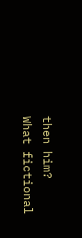then him?
What fictional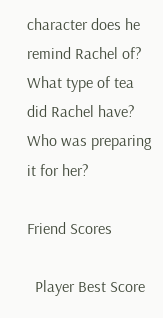character does he remind Rachel of?
What type of tea did Rachel have?
Who was preparing it for her?

Friend Scores

  Player Best Score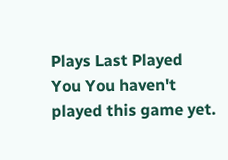Plays Last Played
You You haven't played this game yet.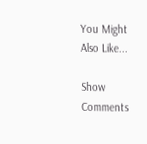You Might Also Like...

Show Comments